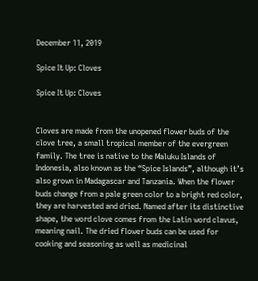December 11, 2019

Spice It Up: Cloves

Spice It Up: Cloves


Cloves are made from the unopened flower buds of the clove tree, a small tropical member of the evergreen family. The tree is native to the Maluku Islands of Indonesia, also known as the “Spice Islands”, although it’s also grown in Madagascar and Tanzania. When the flower buds change from a pale green color to a bright red color, they are harvested and dried. Named after its distinctive shape, the word clove comes from the Latin word clavus, meaning nail. The dried flower buds can be used for cooking and seasoning as well as medicinal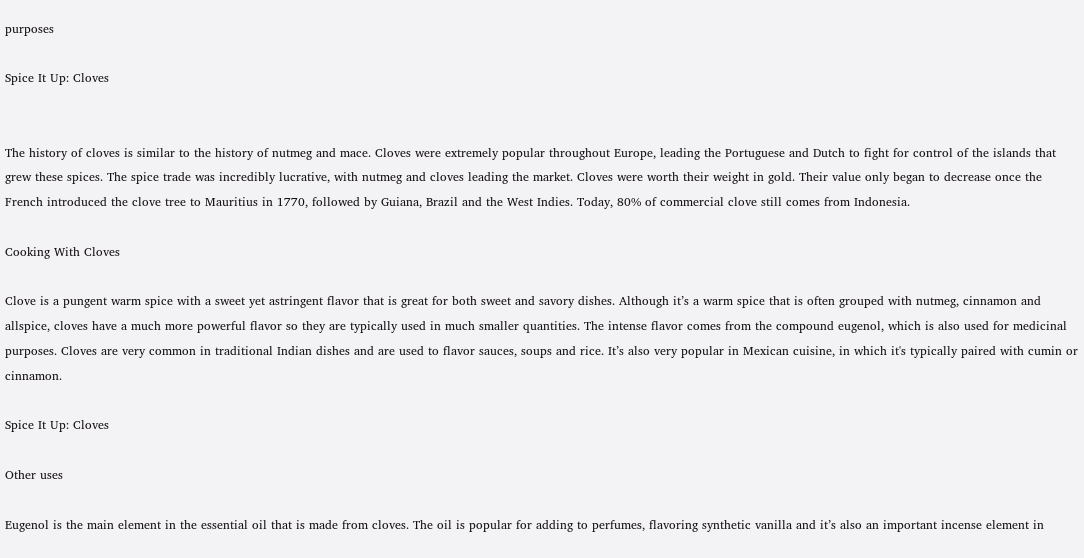purposes

Spice It Up: Cloves


The history of cloves is similar to the history of nutmeg and mace. Cloves were extremely popular throughout Europe, leading the Portuguese and Dutch to fight for control of the islands that grew these spices. The spice trade was incredibly lucrative, with nutmeg and cloves leading the market. Cloves were worth their weight in gold. Their value only began to decrease once the French introduced the clove tree to Mauritius in 1770, followed by Guiana, Brazil and the West Indies. Today, 80% of commercial clove still comes from Indonesia.

Cooking With Cloves

Clove is a pungent warm spice with a sweet yet astringent flavor that is great for both sweet and savory dishes. Although it’s a warm spice that is often grouped with nutmeg, cinnamon and allspice, cloves have a much more powerful flavor so they are typically used in much smaller quantities. The intense flavor comes from the compound eugenol, which is also used for medicinal purposes. Cloves are very common in traditional Indian dishes and are used to flavor sauces, soups and rice. It’s also very popular in Mexican cuisine, in which it's typically paired with cumin or cinnamon.

Spice It Up: Cloves

Other uses

Eugenol is the main element in the essential oil that is made from cloves. The oil is popular for adding to perfumes, flavoring synthetic vanilla and it’s also an important incense element in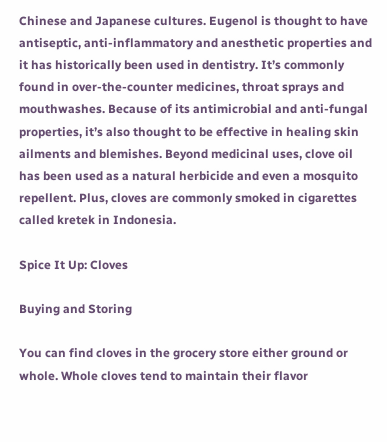Chinese and Japanese cultures. Eugenol is thought to have antiseptic, anti-inflammatory and anesthetic properties and it has historically been used in dentistry. It’s commonly found in over-the-counter medicines, throat sprays and mouthwashes. Because of its antimicrobial and anti-fungal properties, it’s also thought to be effective in healing skin ailments and blemishes. Beyond medicinal uses, clove oil has been used as a natural herbicide and even a mosquito repellent. Plus, cloves are commonly smoked in cigarettes called kretek in Indonesia.

Spice It Up: Cloves

Buying and Storing

You can find cloves in the grocery store either ground or whole. Whole cloves tend to maintain their flavor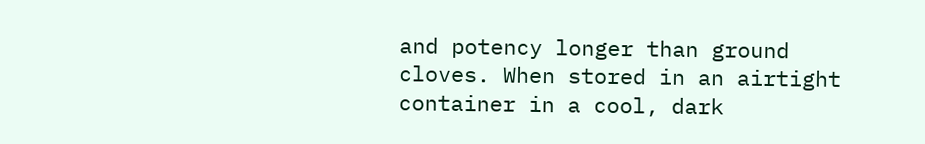and potency longer than ground cloves. When stored in an airtight container in a cool, dark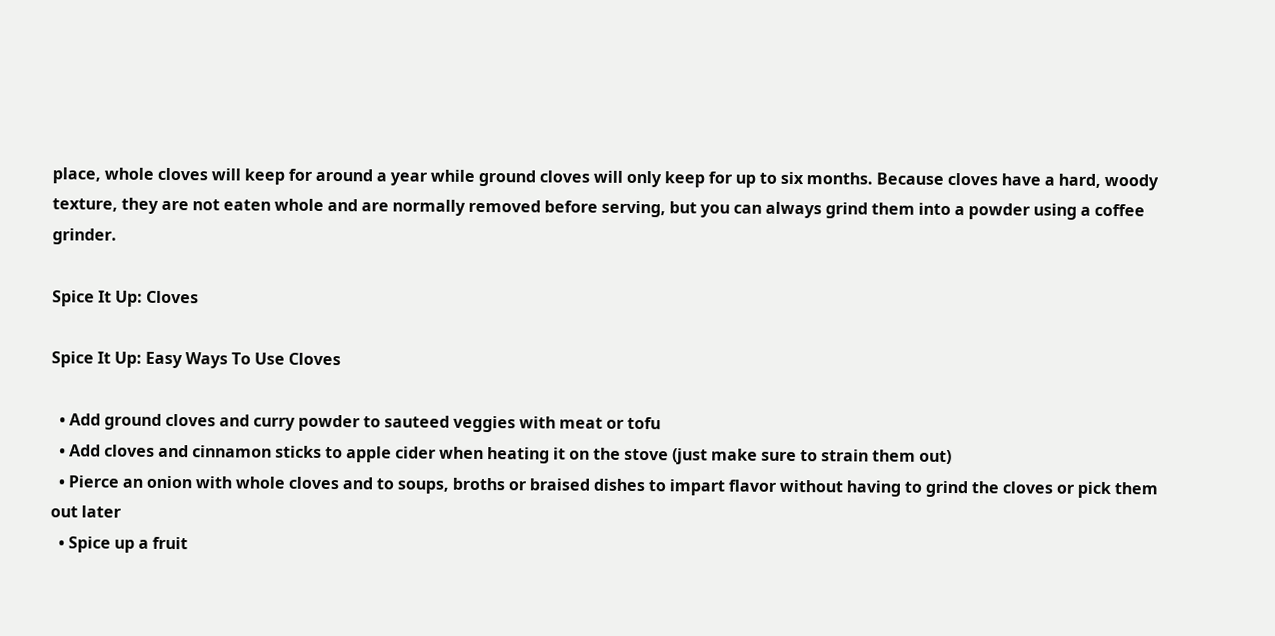place, whole cloves will keep for around a year while ground cloves will only keep for up to six months. Because cloves have a hard, woody texture, they are not eaten whole and are normally removed before serving, but you can always grind them into a powder using a coffee grinder.

Spice It Up: Cloves

Spice It Up: Easy Ways To Use Cloves

  • Add ground cloves and curry powder to sauteed veggies with meat or tofu
  • Add cloves and cinnamon sticks to apple cider when heating it on the stove (just make sure to strain them out)
  • Pierce an onion with whole cloves and to soups, broths or braised dishes to impart flavor without having to grind the cloves or pick them out later
  • Spice up a fruit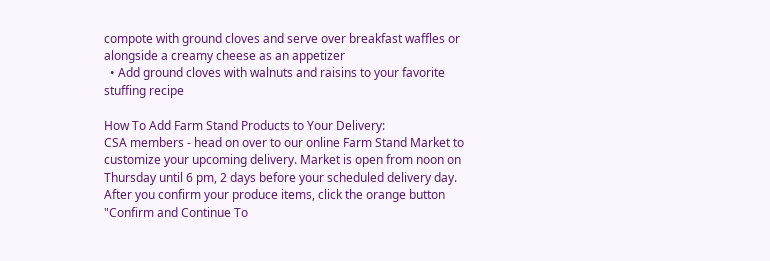compote with ground cloves and serve over breakfast waffles or alongside a creamy cheese as an appetizer
  • Add ground cloves with walnuts and raisins to your favorite stuffing recipe

How To Add Farm Stand Products to Your Delivery:
CSA members - head on over to our online Farm Stand Market to customize your upcoming delivery. Market is open from noon on Thursday until 6 pm, 2 days before your scheduled delivery day. After you confirm your produce items, click the orange button "Confirm and Continue To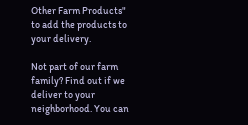Other Farm Products" to add the products to your delivery.

Not part of our farm family? Find out if we deliver to your neighborhood. You can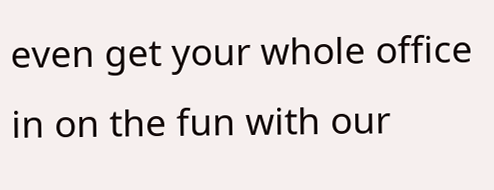even get your whole office in on the fun with our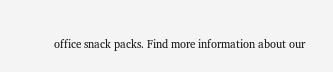office snack packs. Find more information about our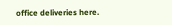office deliveries here.